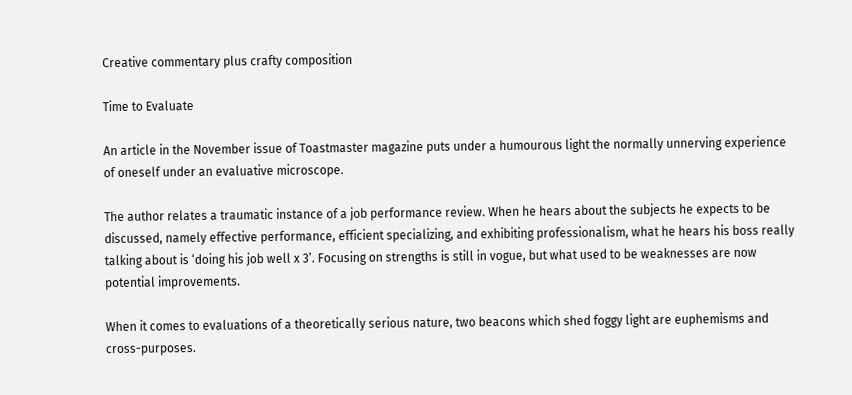Creative commentary plus crafty composition

Time to Evaluate

An article in the November issue of Toastmaster magazine puts under a humourous light the normally unnerving experience of oneself under an evaluative microscope.

The author relates a traumatic instance of a job performance review. When he hears about the subjects he expects to be discussed, namely effective performance, efficient specializing, and exhibiting professionalism, what he hears his boss really talking about is ‘doing his job well x 3’. Focusing on strengths is still in vogue, but what used to be weaknesses are now potential improvements.

When it comes to evaluations of a theoretically serious nature, two beacons which shed foggy light are euphemisms and cross-purposes.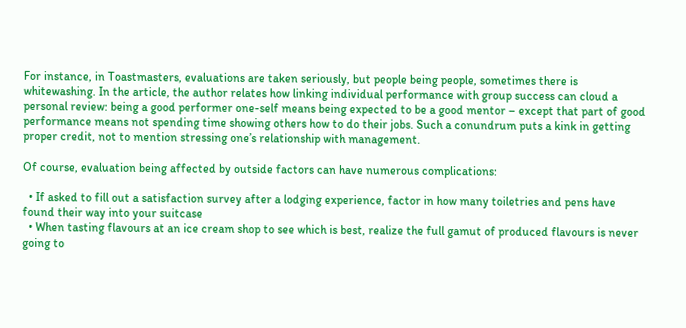For instance, in Toastmasters, evaluations are taken seriously, but people being people, sometimes there is whitewashing. In the article, the author relates how linking individual performance with group success can cloud a personal review: being a good performer one-self means being expected to be a good mentor – except that part of good performance means not spending time showing others how to do their jobs. Such a conundrum puts a kink in getting proper credit, not to mention stressing one’s relationship with management.

Of course, evaluation being affected by outside factors can have numerous complications:

  • If asked to fill out a satisfaction survey after a lodging experience, factor in how many toiletries and pens have found their way into your suitcase
  • When tasting flavours at an ice cream shop to see which is best, realize the full gamut of produced flavours is never going to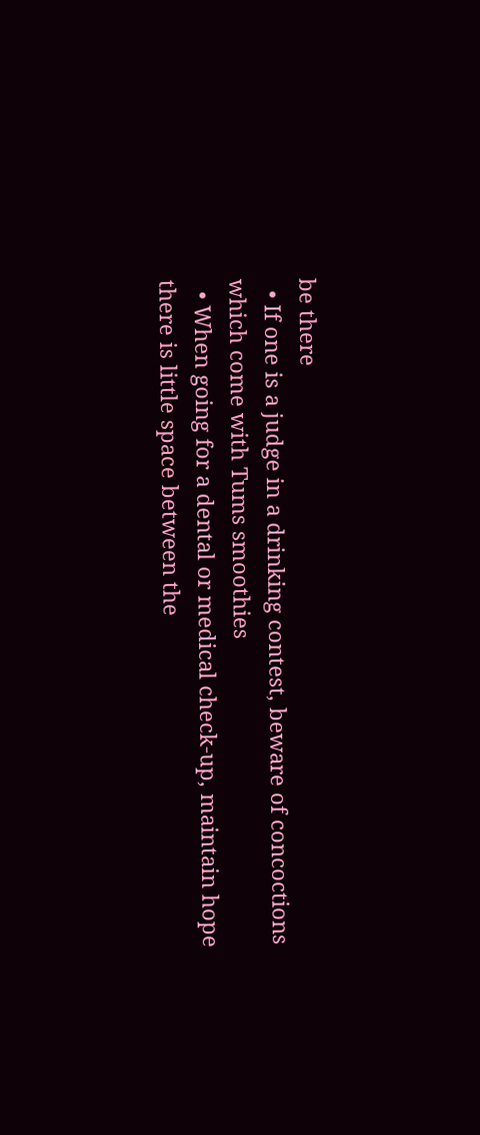be there
  • If one is a judge in a drinking contest, beware of concoctions which come with Tums smoothies
  • When going for a dental or medical check-up, maintain hope there is little space between the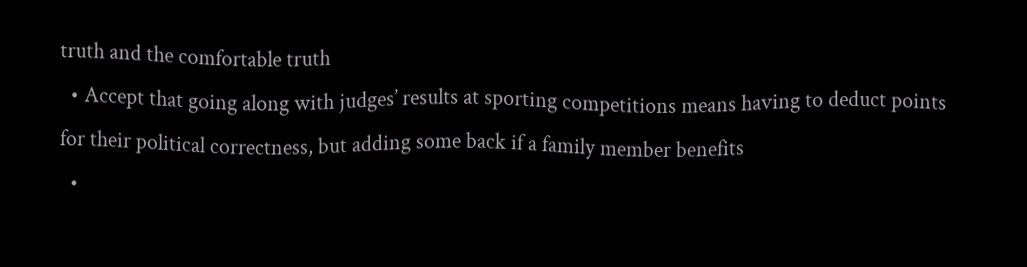truth and the comfortable truth
  • Accept that going along with judges’ results at sporting competitions means having to deduct points for their political correctness, but adding some back if a family member benefits
  •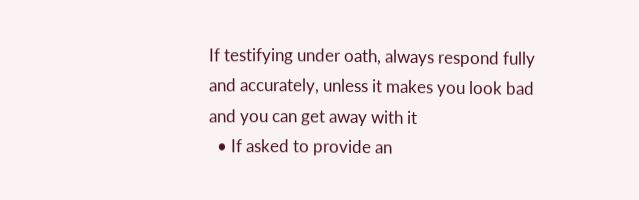If testifying under oath, always respond fully and accurately, unless it makes you look bad and you can get away with it
  • If asked to provide an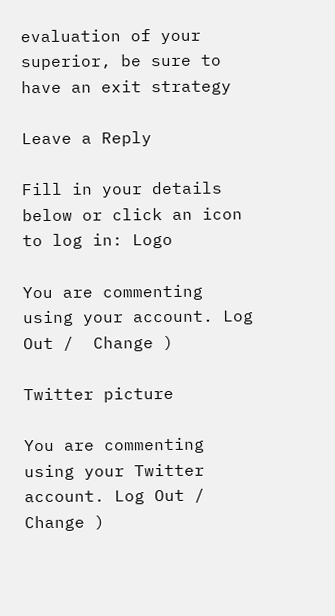evaluation of your superior, be sure to have an exit strategy

Leave a Reply

Fill in your details below or click an icon to log in: Logo

You are commenting using your account. Log Out /  Change )

Twitter picture

You are commenting using your Twitter account. Log Out /  Change )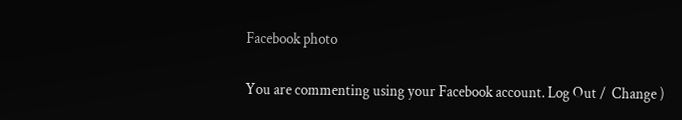Facebook photo

You are commenting using your Facebook account. Log Out /  Change )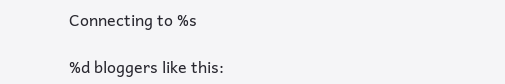Connecting to %s

%d bloggers like this: